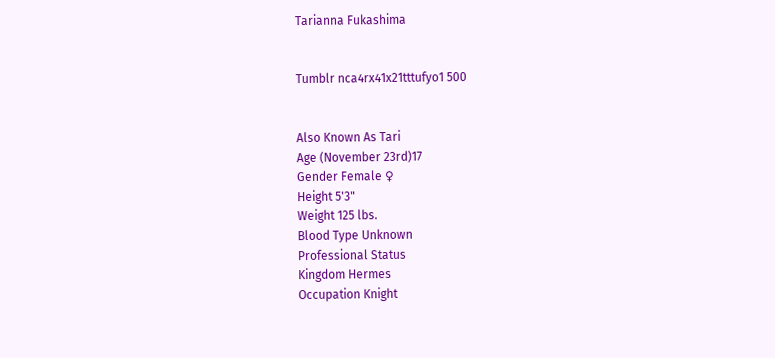Tarianna Fukashima


Tumblr nca4rx41x21tttufyo1 500


Also Known As Tari
Age (November 23rd)17
Gender Female ♀
Height 5'3"
Weight 125 lbs.
Blood Type Unknown
Professional Status
Kingdom Hermes
Occupation Knight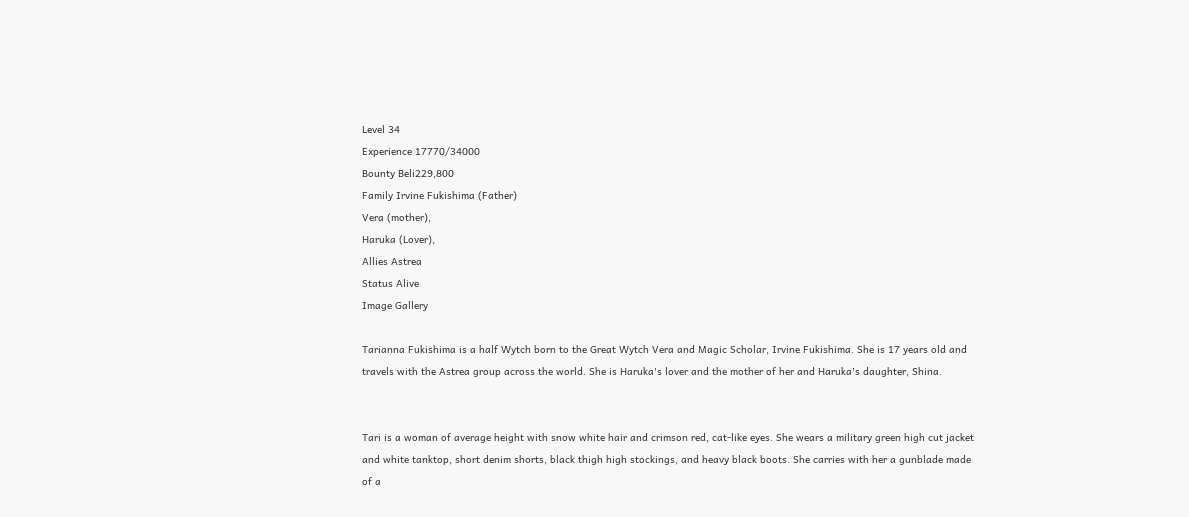Level 34
Experience 17770/34000
Bounty Beli229,800
Family Irvine Fukishima (Father)
Vera (mother),
Haruka (Lover),
Allies Astrea
Status Alive
Image Gallery

Tarianna Fukishima is a half Wytch born to the Great Wytch Vera and Magic Scholar, Irvine Fukishima. She is 17 years old and travels with the Astrea group across the world. She is Haruka's lover and the mother of her and Haruka's daughter, Shina.


Tari is a woman of average height with snow white hair and crimson red, cat-like eyes. She wears a military green high cut jacket and white tanktop, short denim shorts, black thigh high stockings, and heavy black boots. She carries with her a gunblade made of a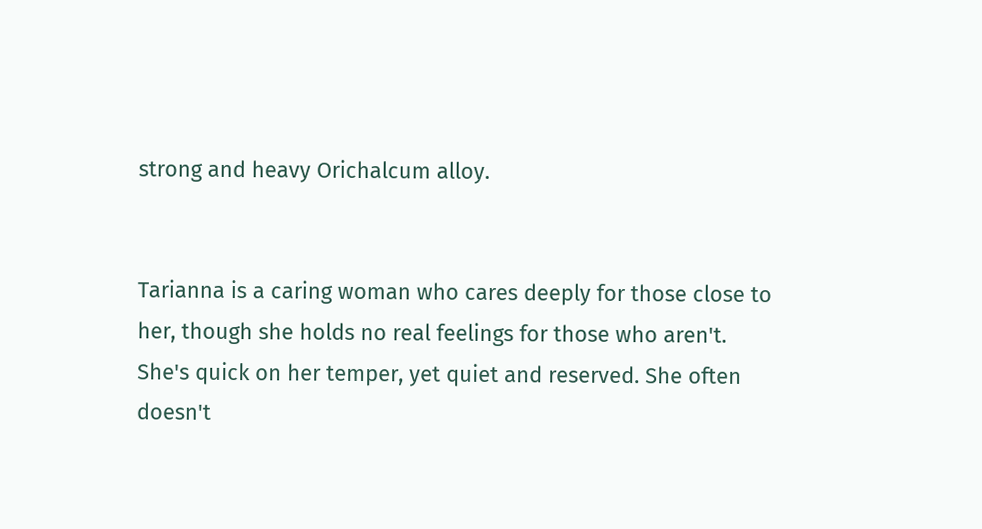strong and heavy Orichalcum alloy.


Tarianna is a caring woman who cares deeply for those close to her, though she holds no real feelings for those who aren't. She's quick on her temper, yet quiet and reserved. She often doesn't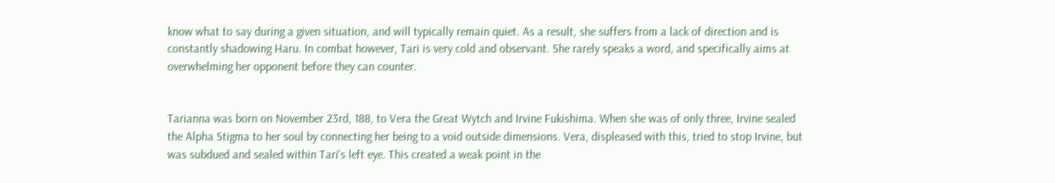know what to say during a given situation, and will typically remain quiet. As a result, she suffers from a lack of direction and is constantly shadowing Haru. In combat however, Tari is very cold and observant. She rarely speaks a word, and specifically aims at overwhelming her opponent before they can counter.


Tarianna was born on November 23rd, 188, to Vera the Great Wytch and Irvine Fukishima. When she was of only three, Irvine sealed the Alpha Stigma to her soul by connecting her being to a void outside dimensions. Vera, displeased with this, tried to stop Irvine, but was subdued and sealed within Tari's left eye. This created a weak point in the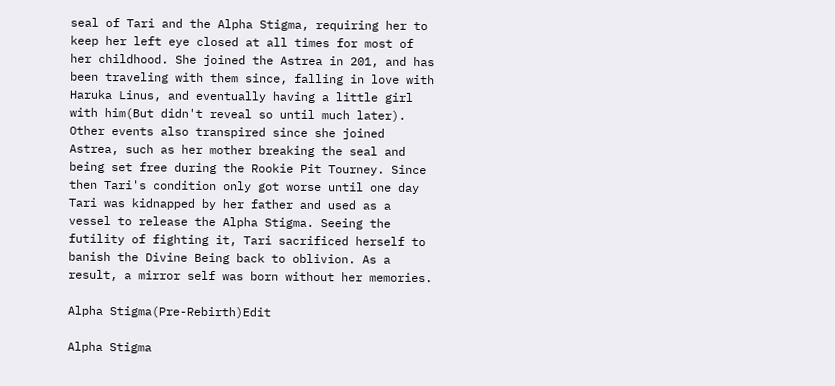seal of Tari and the Alpha Stigma, requiring her to keep her left eye closed at all times for most of her childhood. She joined the Astrea in 201, and has been traveling with them since, falling in love with Haruka Linus, and eventually having a little girl with him(But didn't reveal so until much later). Other events also transpired since she joined Astrea, such as her mother breaking the seal and being set free during the Rookie Pit Tourney. Since then Tari's condition only got worse until one day Tari was kidnapped by her father and used as a vessel to release the Alpha Stigma. Seeing the futility of fighting it, Tari sacrificed herself to banish the Divine Being back to oblivion. As a result, a mirror self was born without her memories.

Alpha Stigma(Pre-Rebirth)Edit

Alpha Stigma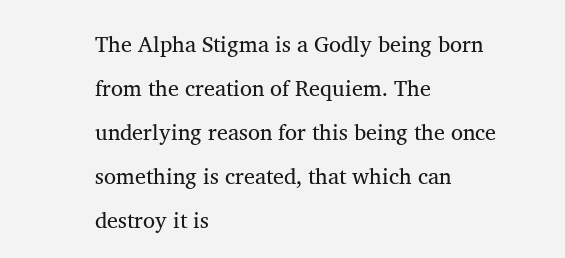The Alpha Stigma is a Godly being born from the creation of Requiem. The underlying reason for this being the once something is created, that which can destroy it is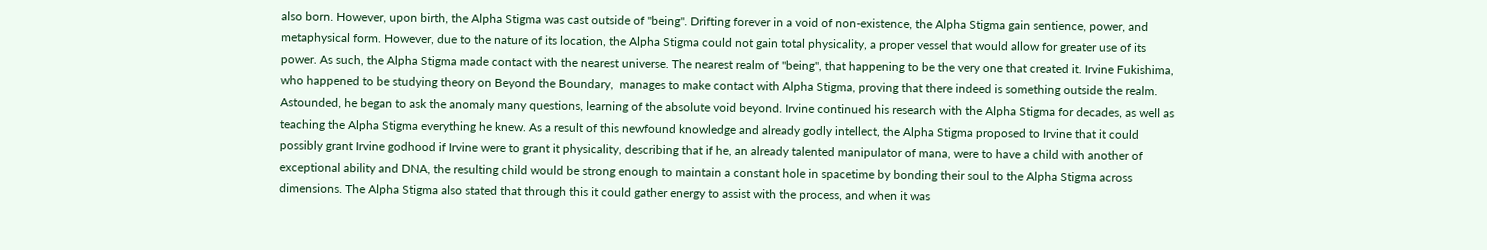also born. However, upon birth, the Alpha Stigma was cast outside of "being". Drifting forever in a void of non-existence, the Alpha Stigma gain sentience, power, and metaphysical form. However, due to the nature of its location, the Alpha Stigma could not gain total physicality, a proper vessel that would allow for greater use of its power. As such, the Alpha Stigma made contact with the nearest universe. The nearest realm of "being", that happening to be the very one that created it. Irvine Fukishima, who happened to be studying theory on Beyond the Boundary,  manages to make contact with Alpha Stigma, proving that there indeed is something outside the realm. Astounded, he began to ask the anomaly many questions, learning of the absolute void beyond. Irvine continued his research with the Alpha Stigma for decades, as well as teaching the Alpha Stigma everything he knew. As a result of this newfound knowledge and already godly intellect, the Alpha Stigma proposed to Irvine that it could possibly grant Irvine godhood if Irvine were to grant it physicality, describing that if he, an already talented manipulator of mana, were to have a child with another of exceptional ability and DNA, the resulting child would be strong enough to maintain a constant hole in spacetime by bonding their soul to the Alpha Stigma across dimensions. The Alpha Stigma also stated that through this it could gather energy to assist with the process, and when it was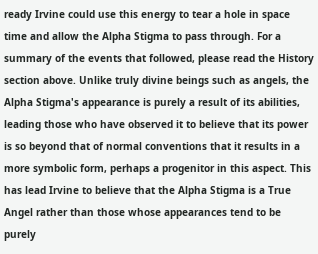ready Irvine could use this energy to tear a hole in space time and allow the Alpha Stigma to pass through. For a summary of the events that followed, please read the History section above. Unlike truly divine beings such as angels, the Alpha Stigma's appearance is purely a result of its abilities, leading those who have observed it to believe that its power is so beyond that of normal conventions that it results in a more symbolic form, perhaps a progenitor in this aspect. This has lead Irvine to believe that the Alpha Stigma is a True Angel rather than those whose appearances tend to be purely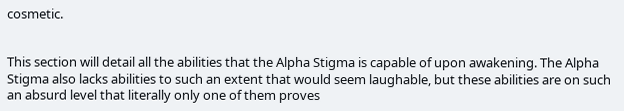cosmetic.


This section will detail all the abilities that the Alpha Stigma is capable of upon awakening. The Alpha Stigma also lacks abilities to such an extent that would seem laughable, but these abilities are on such an absurd level that literally only one of them proves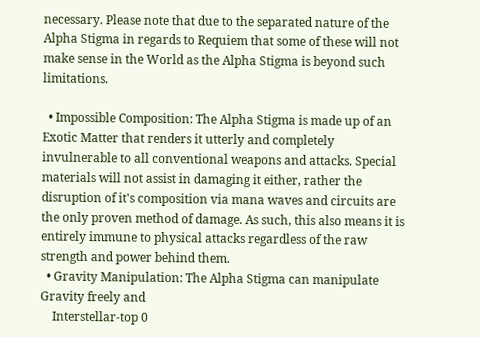necessary. Please note that due to the separated nature of the Alpha Stigma in regards to Requiem that some of these will not make sense in the World as the Alpha Stigma is beyond such limitations.

  • Impossible Composition: The Alpha Stigma is made up of an Exotic Matter that renders it utterly and completely invulnerable to all conventional weapons and attacks. Special materials will not assist in damaging it either, rather the disruption of it's composition via mana waves and circuits are the only proven method of damage. As such, this also means it is entirely immune to physical attacks regardless of the raw strength and power behind them.
  • Gravity Manipulation: The Alpha Stigma can manipulate Gravity freely and
    Interstellar-top 0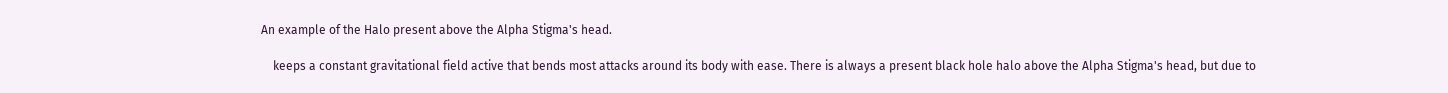An example of the Halo present above the Alpha Stigma's head.

    keeps a constant gravitational field active that bends most attacks around its body with ease. There is always a present black hole halo above the Alpha Stigma's head, but due to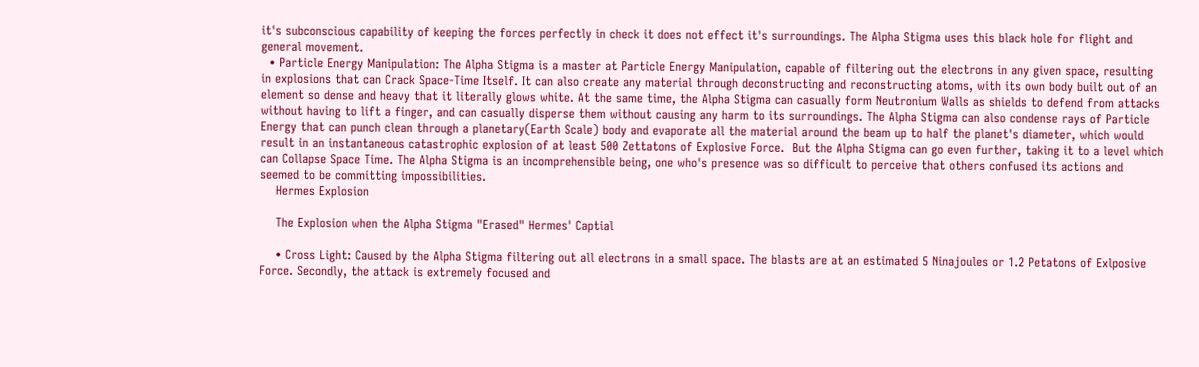it's subconscious capability of keeping the forces perfectly in check it does not effect it's surroundings. The Alpha Stigma uses this black hole for flight and general movement.
  • Particle Energy Manipulation: The Alpha Stigma is a master at Particle Energy Manipulation, capable of filtering out the electrons in any given space, resulting in explosions that can Crack Space-Time Itself. It can also create any material through deconstructing and reconstructing atoms, with its own body built out of an element so dense and heavy that it literally glows white. At the same time, the Alpha Stigma can casually form Neutronium Walls as shields to defend from attacks without having to lift a finger, and can casually disperse them without causing any harm to its surroundings. The Alpha Stigma can also condense rays of Particle Energy that can punch clean through a planetary(Earth Scale) body and evaporate all the material around the beam up to half the planet's diameter, which would result in an instantaneous catastrophic explosion of at least 500 Zettatons of Explosive Force.  But the Alpha Stigma can go even further, taking it to a level which can Collapse Space Time. The Alpha Stigma is an incomprehensible being, one who's presence was so difficult to perceive that others confused its actions and seemed to be committing impossibilities.
    Hermes Explosion

    The Explosion when the Alpha Stigma "Erased" Hermes' Captial

    • Cross Light: Caused by the Alpha Stigma filtering out all electrons in a small space. The blasts are at an estimated 5 Ninajoules or 1.2 Petatons of Exlposive Force. Secondly, the attack is extremely focused and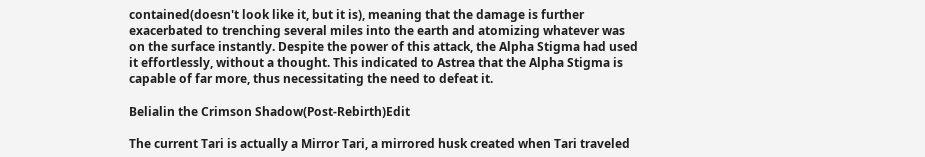contained(doesn't look like it, but it is), meaning that the damage is further exacerbated to trenching several miles into the earth and atomizing whatever was on the surface instantly. Despite the power of this attack, the Alpha Stigma had used it effortlessly, without a thought. This indicated to Astrea that the Alpha Stigma is capable of far more, thus necessitating the need to defeat it.

Belialin the Crimson Shadow(Post-Rebirth)Edit

The current Tari is actually a Mirror Tari, a mirrored husk created when Tari traveled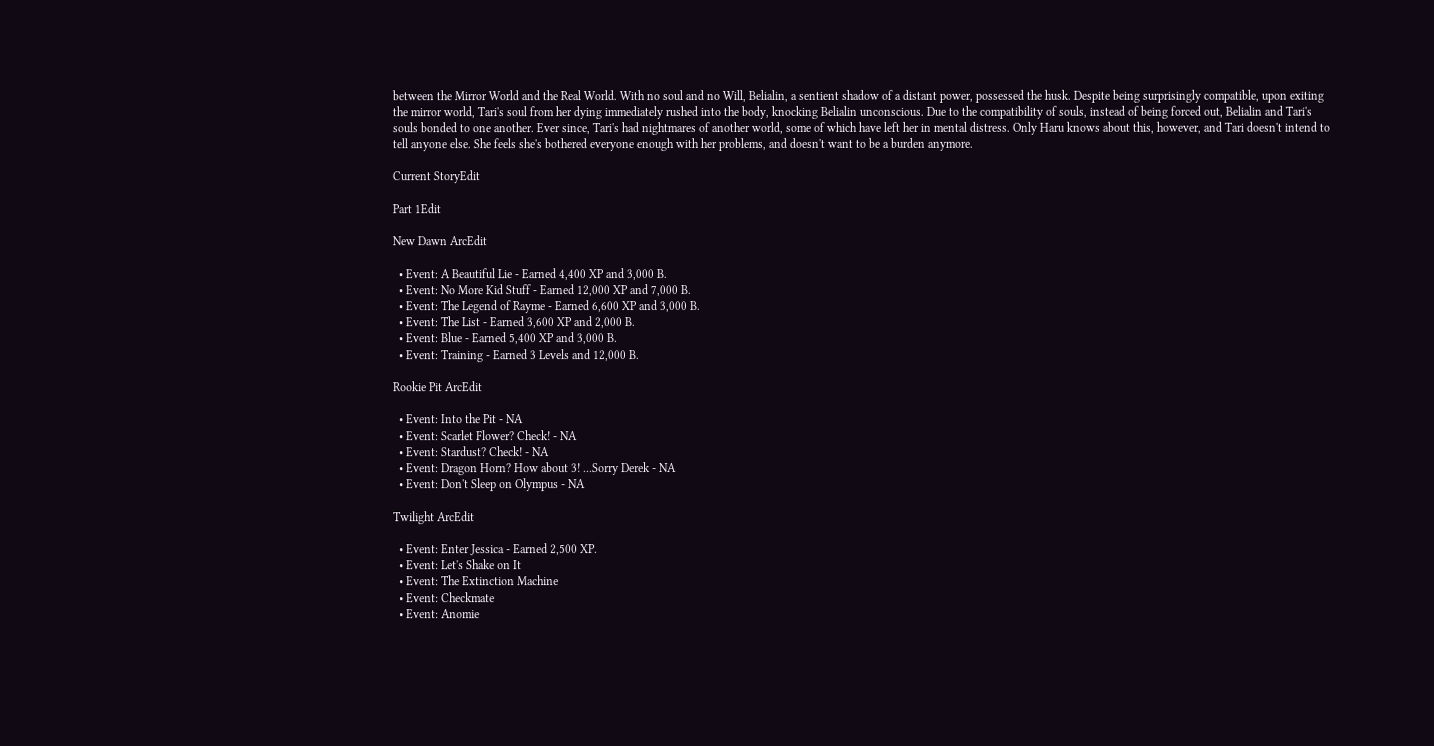between the Mirror World and the Real World. With no soul and no Will, Belialin, a sentient shadow of a distant power, possessed the husk. Despite being surprisingly compatible, upon exiting the mirror world, Tari's soul from her dying immediately rushed into the body, knocking Belialin unconscious. Due to the compatibility of souls, instead of being forced out, Belialin and Tari's souls bonded to one another. Ever since, Tari's had nightmares of another world, some of which have left her in mental distress. Only Haru knows about this, however, and Tari doesn't intend to tell anyone else. She feels she's bothered everyone enough with her problems, and doesn't want to be a burden anymore.

Current StoryEdit

Part 1Edit

New Dawn ArcEdit

  • Event: A Beautiful Lie - Earned 4,400 XP and 3,000 B.
  • Event: No More Kid Stuff - Earned 12,000 XP and 7,000 B.
  • Event: The Legend of Rayme - Earned 6,600 XP and 3,000 B.
  • Event: The List - Earned 3,600 XP and 2,000 B.
  • Event: Blue - Earned 5,400 XP and 3,000 B.
  • Event: Training - Earned 3 Levels and 12,000 B.

Rookie Pit ArcEdit

  • Event: Into the Pit - NA
  • Event: Scarlet Flower? Check! - NA
  • Event: Stardust? Check! - NA
  • Event: Dragon Horn? How about 3! ...Sorry Derek - NA
  • Event: Don't Sleep on Olympus - NA

Twilight ArcEdit

  • Event: Enter Jessica - Earned 2,500 XP.
  • Event: Let's Shake on It
  • Event: The Extinction Machine
  • Event: Checkmate
  • Event: Anomie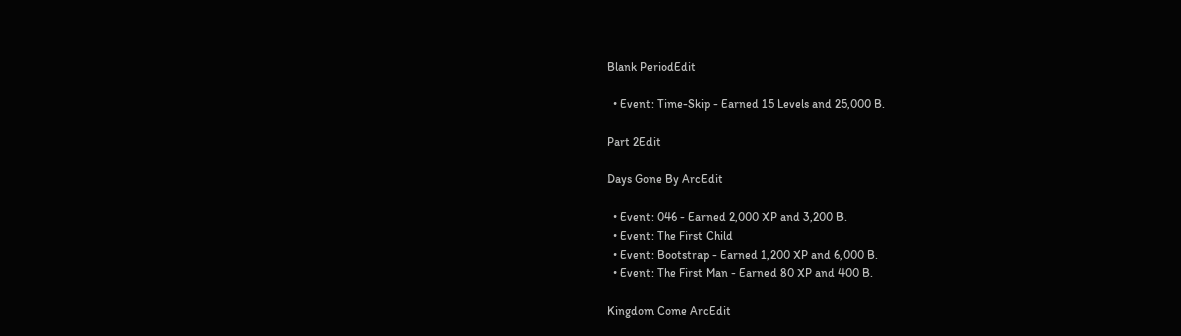Blank PeriodEdit

  • Event: Time-Skip - Earned 15 Levels and 25,000 B.

Part 2Edit

Days Gone By ArcEdit

  • Event: 046 - Earned 2,000 XP and 3,200 B.
  • Event: The First Child
  • Event: Bootstrap - Earned 1,200 XP and 6,000 B.
  • Event: The First Man - Earned 80 XP and 400 B.

Kingdom Come ArcEdit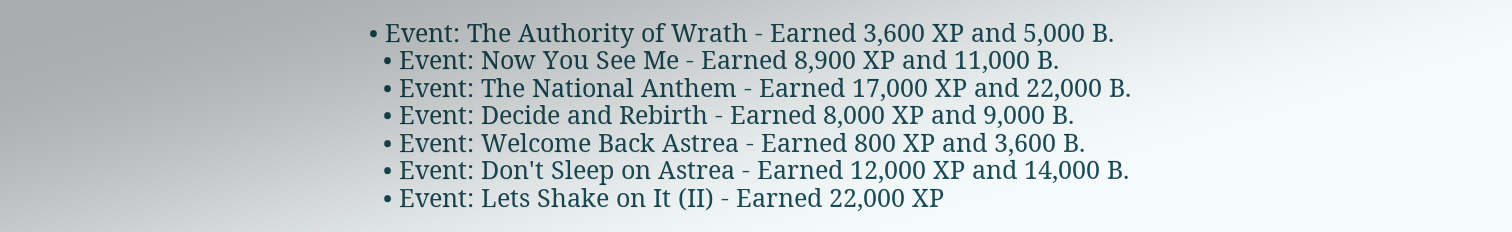• Event: The Authority of Wrath - Earned 3,600 XP and 5,000 B.
  • Event: Now You See Me - Earned 8,900 XP and 11,000 B.
  • Event: The National Anthem - Earned 17,000 XP and 22,000 B.
  • Event: Decide and Rebirth - Earned 8,000 XP and 9,000 B.
  • Event: Welcome Back Astrea - Earned 800 XP and 3,600 B.
  • Event: Don't Sleep on Astrea - Earned 12,000 XP and 14,000 B.
  • Event: Lets Shake on It (II) - Earned 22,000 XP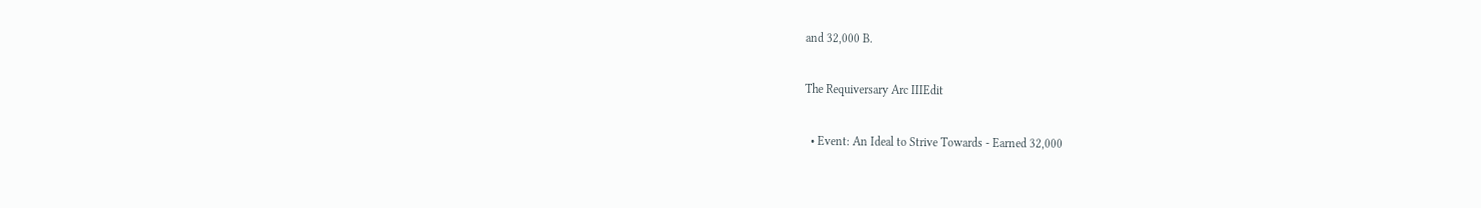and 32,000 B.

The Requiversary Arc IIIEdit

  • Event: An Ideal to Strive Towards - Earned 32,000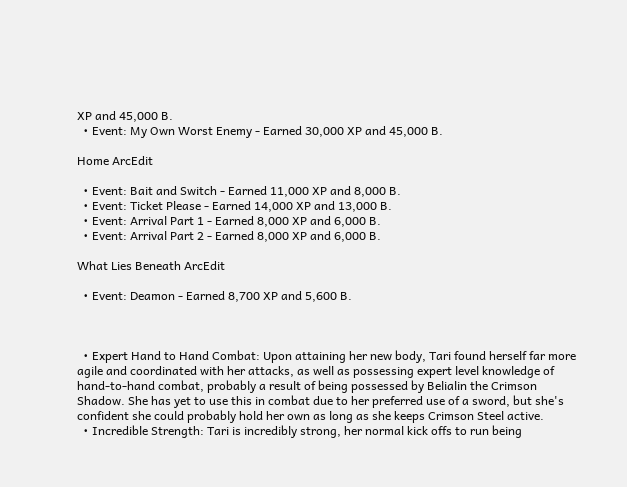XP and 45,000 B.
  • Event: My Own Worst Enemy - Earned 30,000 XP and 45,000 B.

Home ArcEdit

  • Event: Bait and Switch - Earned 11,000 XP and 8,000 B.
  • Event: Ticket Please - Earned 14,000 XP and 13,000 B.
  • Event: Arrival Part 1 - Earned 8,000 XP and 6,000 B.
  • Event: Arrival Part 2 - Earned 8,000 XP and 6,000 B.

What Lies Beneath ArcEdit

  • Event: Deamon - Earned 8,700 XP and 5,600 B.



  • Expert Hand to Hand Combat: Upon attaining her new body, Tari found herself far more agile and coordinated with her attacks, as well as possessing expert level knowledge of hand-to-hand combat, probably a result of being possessed by Belialin the Crimson Shadow. She has yet to use this in combat due to her preferred use of a sword, but she's confident she could probably hold her own as long as she keeps Crimson Steel active.
  • Incredible Strength: Tari is incredibly strong, her normal kick offs to run being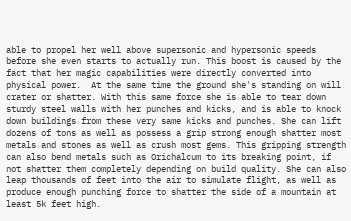able to propel her well above supersonic and hypersonic speeds before she even starts to actually run. This boost is caused by the fact that her magic capabilities were directly converted into physical power.  At the same time the ground she's standing on will crater or shatter. With this same force she is able to tear down sturdy steel walls with her punches and kicks, and is able to knock down buildings from these very same kicks and punches. She can lift dozens of tons as well as possess a grip strong enough shatter most metals and stones as well as crush most gems. This gripping strength can also bend metals such as Orichalcum to its breaking point, if not shatter them completely depending on build quality. She can also leap thousands of feet into the air to simulate flight, as well as produce enough punching force to shatter the side of a mountain at least 5k feet high.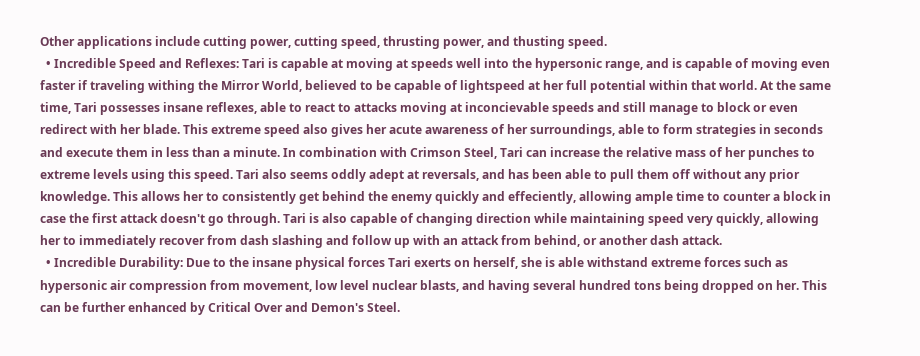Other applications include cutting power, cutting speed, thrusting power, and thusting speed.
  • Incredible Speed and Reflexes: Tari is capable at moving at speeds well into the hypersonic range, and is capable of moving even faster if traveling withing the Mirror World, believed to be capable of lightspeed at her full potential within that world. At the same time, Tari possesses insane reflexes, able to react to attacks moving at inconcievable speeds and still manage to block or even redirect with her blade. This extreme speed also gives her acute awareness of her surroundings, able to form strategies in seconds and execute them in less than a minute. In combination with Crimson Steel, Tari can increase the relative mass of her punches to extreme levels using this speed. Tari also seems oddly adept at reversals, and has been able to pull them off without any prior knowledge. This allows her to consistently get behind the enemy quickly and effeciently, allowing ample time to counter a block in case the first attack doesn't go through. Tari is also capable of changing direction while maintaining speed very quickly, allowing her to immediately recover from dash slashing and follow up with an attack from behind, or another dash attack.
  • Incredible Durability: Due to the insane physical forces Tari exerts on herself, she is able withstand extreme forces such as hypersonic air compression from movement, low level nuclear blasts, and having several hundred tons being dropped on her. This can be further enhanced by Critical Over and Demon's Steel.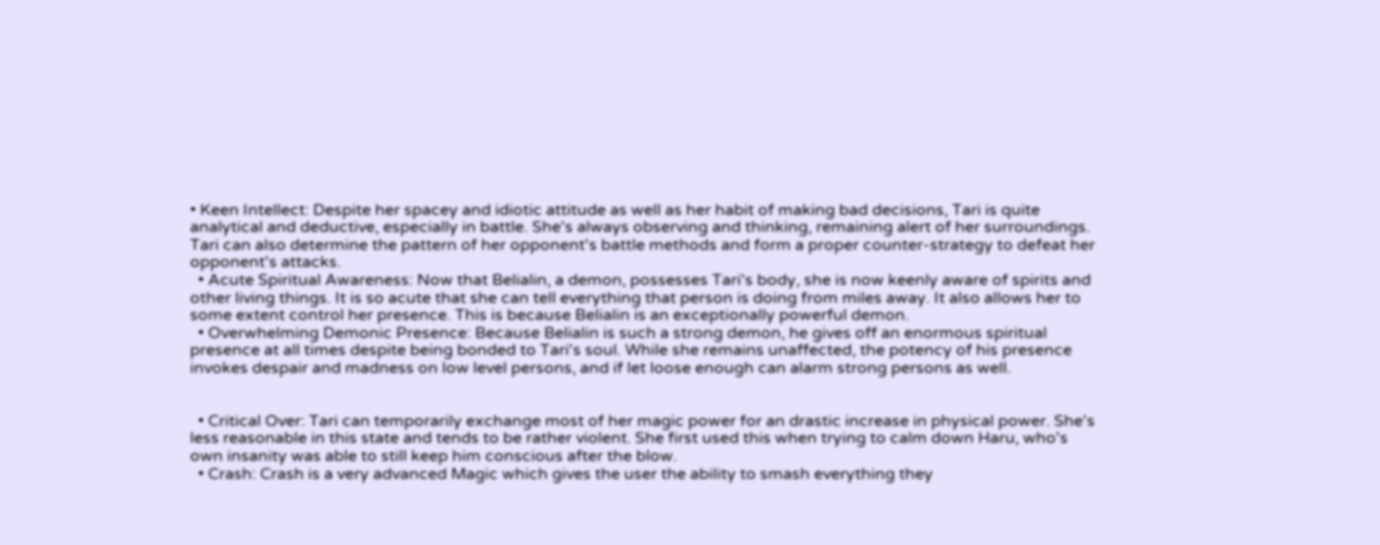• Keen Intellect: Despite her spacey and idiotic attitude as well as her habit of making bad decisions, Tari is quite analytical and deductive, especially in battle. She's always observing and thinking, remaining alert of her surroundings. Tari can also determine the pattern of her opponent's battle methods and form a proper counter-strategy to defeat her opponent's attacks.
  • Acute Spiritual Awareness: Now that Belialin, a demon, possesses Tari's body, she is now keenly aware of spirits and other living things. It is so acute that she can tell everything that person is doing from miles away. It also allows her to some extent control her presence. This is because Belialin is an exceptionally powerful demon.
  • Overwhelming Demonic Presence: Because Belialin is such a strong demon, he gives off an enormous spiritual presence at all times despite being bonded to Tari's soul. While she remains unaffected, the potency of his presence invokes despair and madness on low level persons, and if let loose enough can alarm strong persons as well.


  • Critical Over: Tari can temporarily exchange most of her magic power for an drastic increase in physical power. She's less reasonable in this state and tends to be rather violent. She first used this when trying to calm down Haru, who's own insanity was able to still keep him conscious after the blow.
  • Crash: Crash is a very advanced Magic which gives the user the ability to smash everything they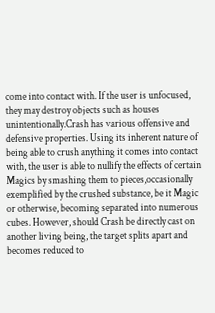come into contact with. If the user is unfocused, they may destroy objects such as houses unintentionally.Crash has various offensive and defensive properties. Using its inherent nature of being able to crush anything it comes into contact with, the user is able to nullify the effects of certain Magics by smashing them to pieces,occasionally exemplified by the crushed substance, be it Magic or otherwise, becoming separated into numerous cubes. However, should Crash be directly cast on another living being, the target splits apart and becomes reduced to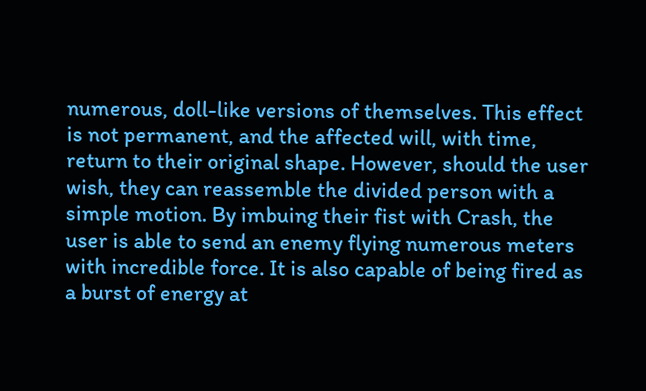numerous, doll-like versions of themselves. This effect is not permanent, and the affected will, with time, return to their original shape. However, should the user wish, they can reassemble the divided person with a simple motion. By imbuing their fist with Crash, the user is able to send an enemy flying numerous meters with incredible force. It is also capable of being fired as a burst of energy at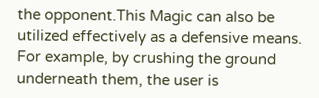the opponent.This Magic can also be utilized effectively as a defensive means. For example, by crushing the ground underneath them, the user is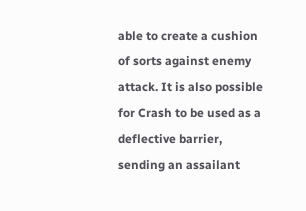able to create a cushion of sorts against enemy attack. It is also possible for Crash to be used as a deflective barrier, sending an assailant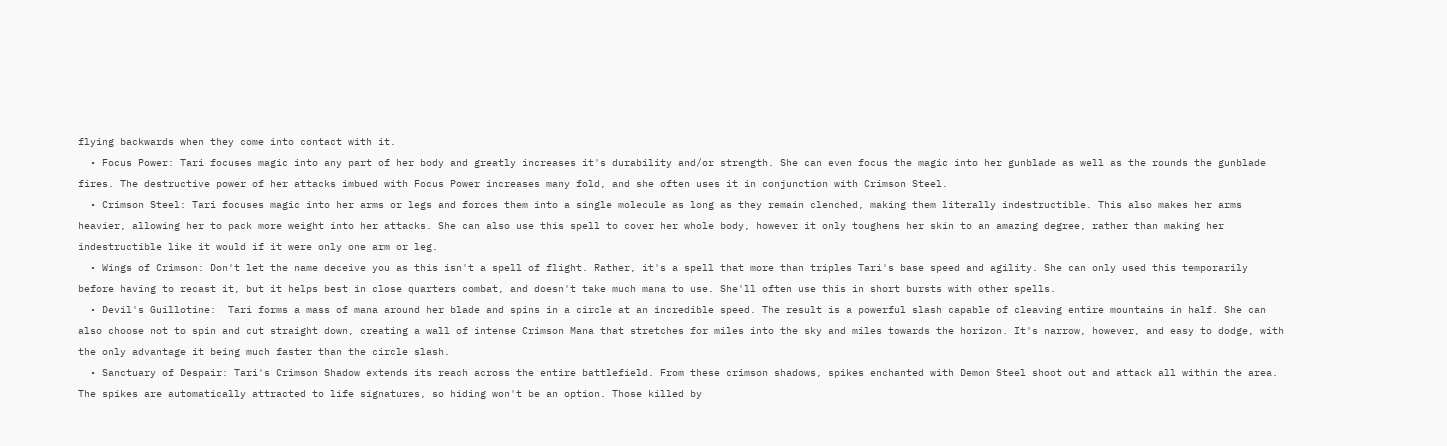flying backwards when they come into contact with it.
  • Focus Power: Tari focuses magic into any part of her body and greatly increases it's durability and/or strength. She can even focus the magic into her gunblade as well as the rounds the gunblade fires. The destructive power of her attacks imbued with Focus Power increases many fold, and she often uses it in conjunction with Crimson Steel.
  • Crimson Steel: Tari focuses magic into her arms or legs and forces them into a single molecule as long as they remain clenched, making them literally indestructible. This also makes her arms heavier, allowing her to pack more weight into her attacks. She can also use this spell to cover her whole body, however it only toughens her skin to an amazing degree, rather than making her indestructible like it would if it were only one arm or leg.
  • Wings of Crimson: Don't let the name deceive you as this isn't a spell of flight. Rather, it's a spell that more than triples Tari's base speed and agility. She can only used this temporarily before having to recast it, but it helps best in close quarters combat, and doesn't take much mana to use. She'll often use this in short bursts with other spells.
  • Devil's Guillotine:  Tari forms a mass of mana around her blade and spins in a circle at an incredible speed. The result is a powerful slash capable of cleaving entire mountains in half. She can also choose not to spin and cut straight down, creating a wall of intense Crimson Mana that stretches for miles into the sky and miles towards the horizon. It's narrow, however, and easy to dodge, with the only advantage it being much faster than the circle slash.
  • Sanctuary of Despair: Tari's Crimson Shadow extends its reach across the entire battlefield. From these crimson shadows, spikes enchanted with Demon Steel shoot out and attack all within the area. The spikes are automatically attracted to life signatures, so hiding won't be an option. Those killed by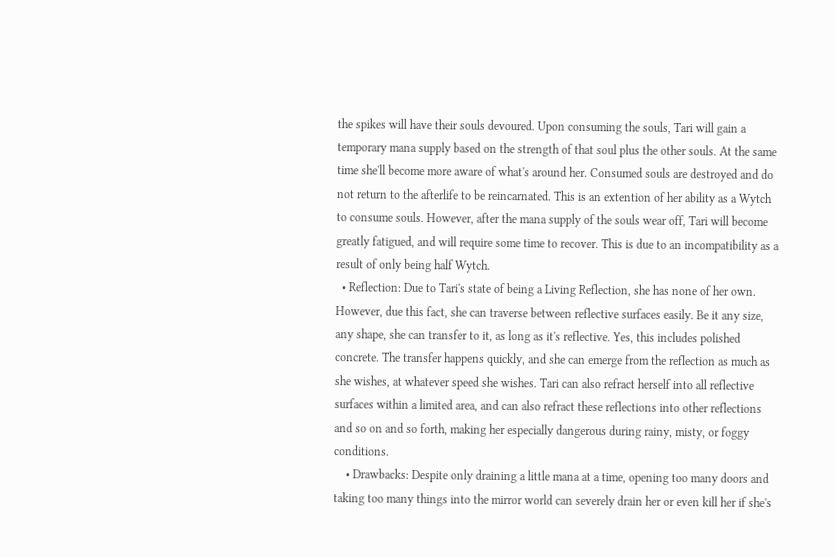the spikes will have their souls devoured. Upon consuming the souls, Tari will gain a temporary mana supply based on the strength of that soul plus the other souls. At the same time she'll become more aware of what's around her. Consumed souls are destroyed and do not return to the afterlife to be reincarnated. This is an extention of her ability as a Wytch to consume souls. However, after the mana supply of the souls wear off, Tari will become greatly fatigued, and will require some time to recover. This is due to an incompatibility as a result of only being half Wytch.
  • Reflection: Due to Tari's state of being a Living Reflection, she has none of her own. However, due this fact, she can traverse between reflective surfaces easily. Be it any size, any shape, she can transfer to it, as long as it's reflective. Yes, this includes polished concrete. The transfer happens quickly, and she can emerge from the reflection as much as she wishes, at whatever speed she wishes. Tari can also refract herself into all reflective surfaces within a limited area, and can also refract these reflections into other reflections and so on and so forth, making her especially dangerous during rainy, misty, or foggy conditions.
    • Drawbacks: Despite only draining a little mana at a time, opening too many doors and taking too many things into the mirror world can severely drain her or even kill her if she's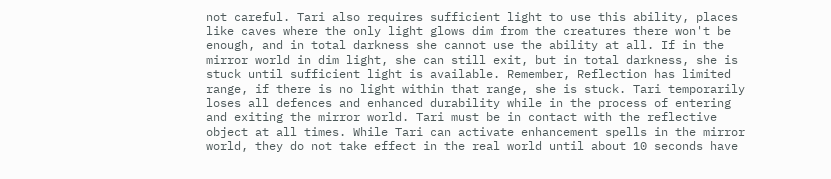not careful. Tari also requires sufficient light to use this ability, places like caves where the only light glows dim from the creatures there won't be enough, and in total darkness she cannot use the ability at all. If in the mirror world in dim light, she can still exit, but in total darkness, she is stuck until sufficient light is available. Remember, Reflection has limited range, if there is no light within that range, she is stuck. Tari temporarily loses all defences and enhanced durability while in the process of entering and exiting the mirror world. Tari must be in contact with the reflective object at all times. While Tari can activate enhancement spells in the mirror world, they do not take effect in the real world until about 10 seconds have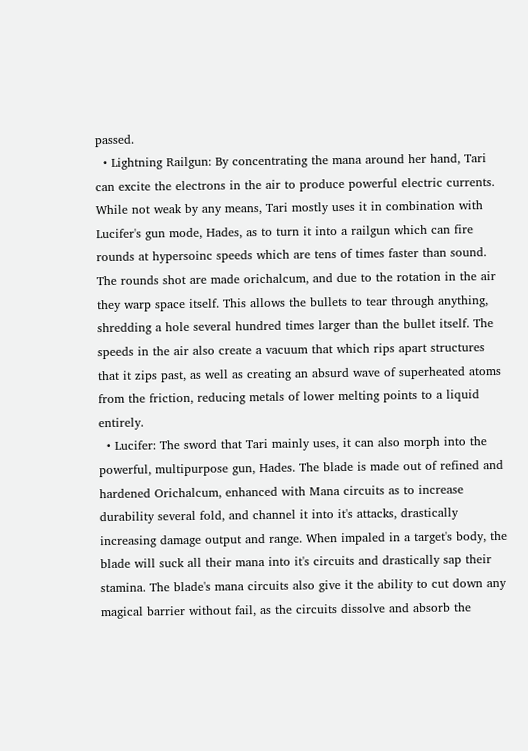passed.
  • Lightning Railgun: By concentrating the mana around her hand, Tari can excite the electrons in the air to produce powerful electric currents. While not weak by any means, Tari mostly uses it in combination with Lucifer's gun mode, Hades, as to turn it into a railgun which can fire rounds at hypersoinc speeds which are tens of times faster than sound. The rounds shot are made orichalcum, and due to the rotation in the air they warp space itself. This allows the bullets to tear through anything, shredding a hole several hundred times larger than the bullet itself. The speeds in the air also create a vacuum that which rips apart structures that it zips past, as well as creating an absurd wave of superheated atoms from the friction, reducing metals of lower melting points to a liquid entirely.
  • Lucifer: The sword that Tari mainly uses, it can also morph into the powerful, multipurpose gun, Hades. The blade is made out of refined and hardened Orichalcum, enhanced with Mana circuits as to increase durability several fold, and channel it into it's attacks, drastically increasing damage output and range. When impaled in a target's body, the blade will suck all their mana into it's circuits and drastically sap their stamina. The blade's mana circuits also give it the ability to cut down any magical barrier without fail, as the circuits dissolve and absorb the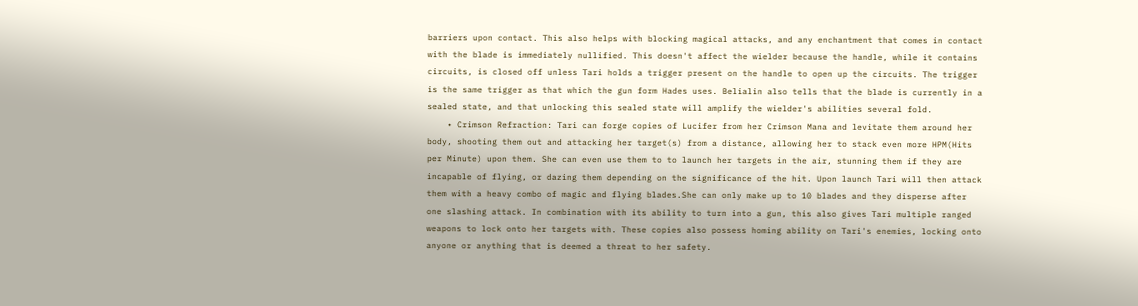barriers upon contact. This also helps with blocking magical attacks, and any enchantment that comes in contact with the blade is immediately nullified. This doesn't affect the wielder because the handle, while it contains circuits, is closed off unless Tari holds a trigger present on the handle to open up the circuits. The trigger is the same trigger as that which the gun form Hades uses. Belialin also tells that the blade is currently in a sealed state, and that unlocking this sealed state will amplify the wielder's abilities several fold.
    • Crimson Refraction: Tari can forge copies of Lucifer from her Crimson Mana and levitate them around her body, shooting them out and attacking her target(s) from a distance, allowing her to stack even more HPM(Hits per Minute) upon them. She can even use them to to launch her targets in the air, stunning them if they are incapable of flying, or dazing them depending on the significance of the hit. Upon launch Tari will then attack them with a heavy combo of magic and flying blades.She can only make up to 10 blades and they disperse after one slashing attack. In combination with its ability to turn into a gun, this also gives Tari multiple ranged weapons to lock onto her targets with. These copies also possess homing ability on Tari's enemies, locking onto anyone or anything that is deemed a threat to her safety.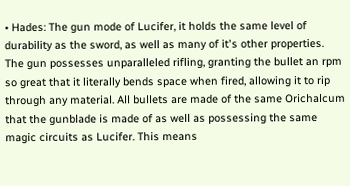• Hades: The gun mode of Lucifer, it holds the same level of durability as the sword, as well as many of it's other properties. The gun possesses unparalleled rifling, granting the bullet an rpm so great that it literally bends space when fired, allowing it to rip through any material. All bullets are made of the same Orichalcum that the gunblade is made of as well as possessing the same magic circuits as Lucifer. This means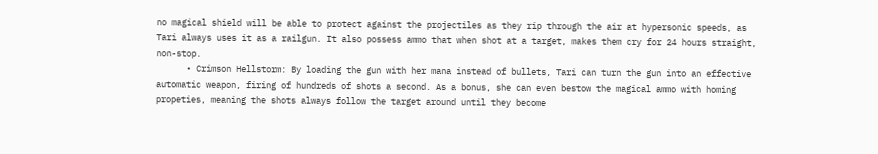no magical shield will be able to protect against the projectiles as they rip through the air at hypersonic speeds, as Tari always uses it as a railgun. It also possess ammo that when shot at a target, makes them cry for 24 hours straight, non-stop.
      • Crimson Hellstorm: By loading the gun with her mana instead of bullets, Tari can turn the gun into an effective automatic weapon, firing of hundreds of shots a second. As a bonus, she can even bestow the magical ammo with homing propeties, meaning the shots always follow the target around until they become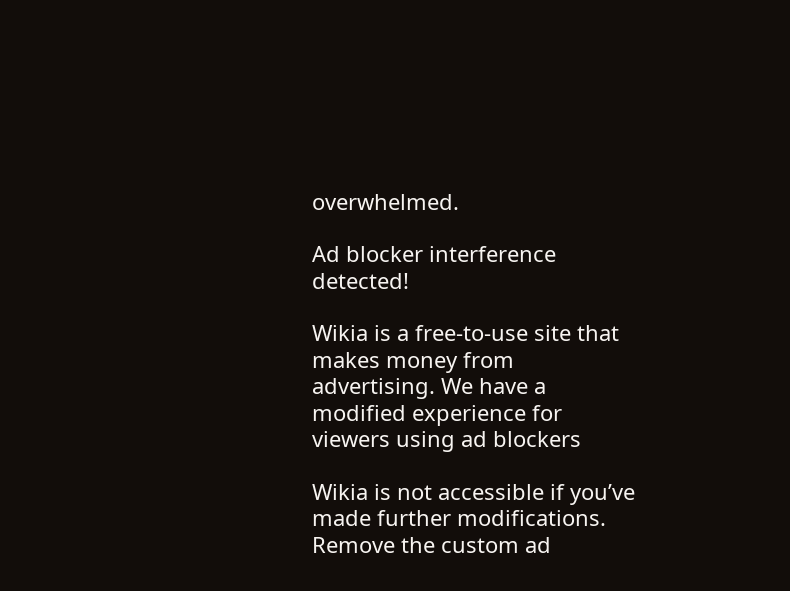overwhelmed.

Ad blocker interference detected!

Wikia is a free-to-use site that makes money from advertising. We have a modified experience for viewers using ad blockers

Wikia is not accessible if you’ve made further modifications. Remove the custom ad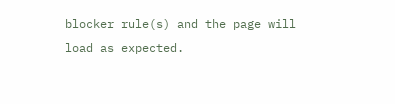blocker rule(s) and the page will load as expected.